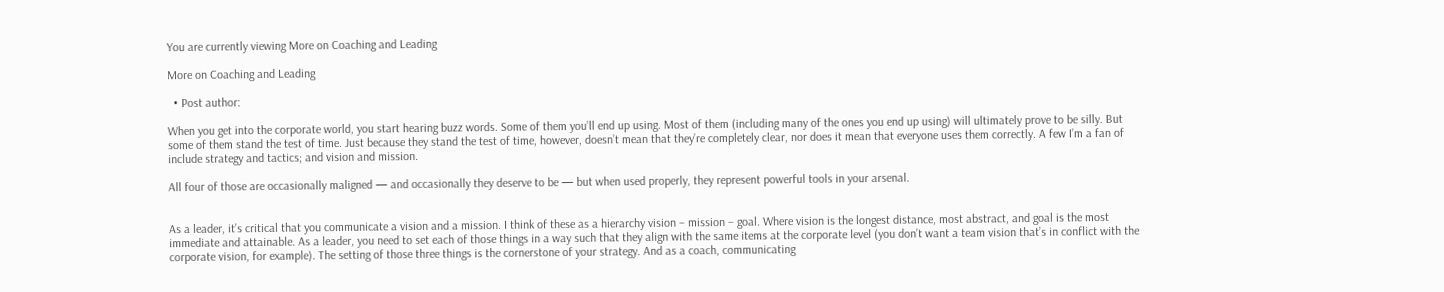You are currently viewing More on Coaching and Leading

More on Coaching and Leading

  • Post author:

When you get into the corporate world, you start hearing buzz words. Some of them you’ll end up using. Most of them (including many of the ones you end up using) will ultimately prove to be silly. But some of them stand the test of time. Just because they stand the test of time, however, doesn’t mean that they’re completely clear, nor does it mean that everyone uses them correctly. A few I’m a fan of include strategy and tactics; and vision and mission.

All four of those are occasionally maligned — and occasionally they deserve to be — but when used properly, they represent powerful tools in your arsenal.


As a leader, it’s critical that you communicate a vision and a mission. I think of these as a hierarchy vision – mission – goal. Where vision is the longest distance, most abstract, and goal is the most immediate and attainable. As a leader, you need to set each of those things in a way such that they align with the same items at the corporate level (you don’t want a team vision that’s in conflict with the corporate vision, for example). The setting of those three things is the cornerstone of your strategy. And as a coach, communicating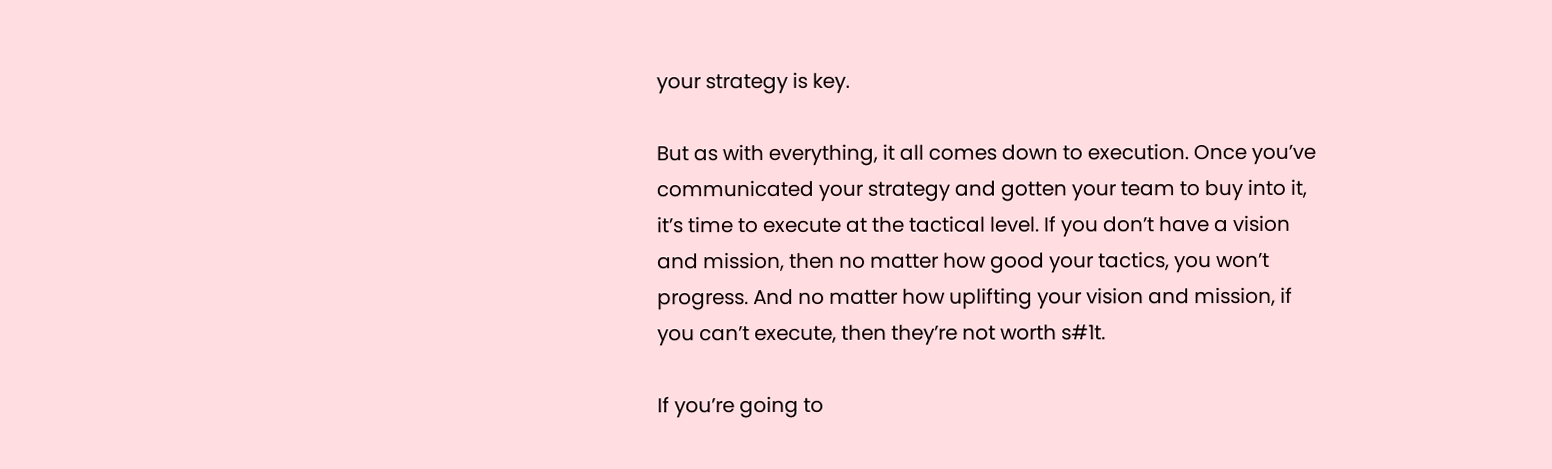your strategy is key.

But as with everything, it all comes down to execution. Once you’ve communicated your strategy and gotten your team to buy into it, it’s time to execute at the tactical level. If you don’t have a vision and mission, then no matter how good your tactics, you won’t progress. And no matter how uplifting your vision and mission, if you can’t execute, then they’re not worth s#1t.

If you’re going to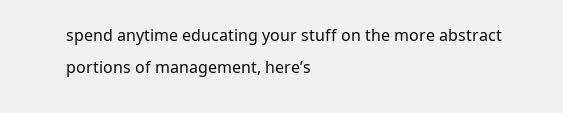spend anytime educating your stuff on the more abstract portions of management, here’s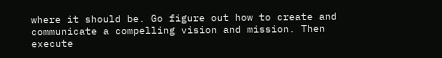where it should be. Go figure out how to create and communicate a compelling vision and mission. Then execute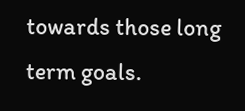towards those long term goals.